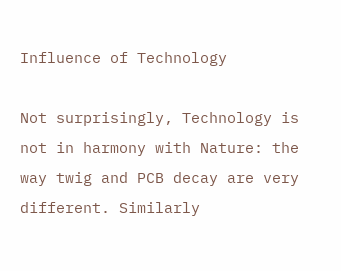Influence of Technology

Not surprisingly, Technology is not in harmony with Nature: the way twig and PCB decay are very different. Similarly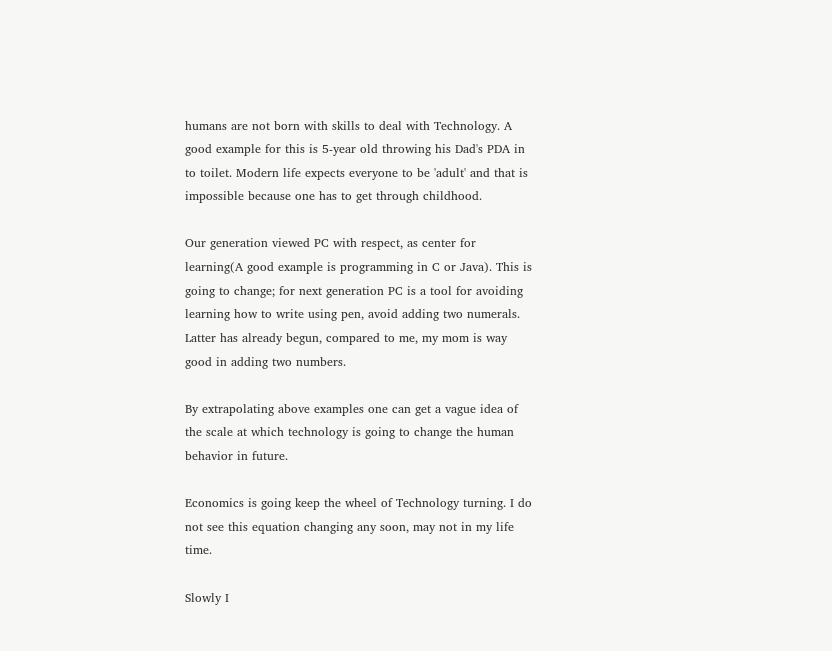humans are not born with skills to deal with Technology. A good example for this is 5-year old throwing his Dad's PDA in to toilet. Modern life expects everyone to be 'adult' and that is impossible because one has to get through childhood.

Our generation viewed PC with respect, as center for learning(A good example is programming in C or Java). This is going to change; for next generation PC is a tool for avoiding learning how to write using pen, avoid adding two numerals. Latter has already begun, compared to me, my mom is way good in adding two numbers.

By extrapolating above examples one can get a vague idea of the scale at which technology is going to change the human behavior in future.

Economics is going keep the wheel of Technology turning. I do not see this equation changing any soon, may not in my life time.

Slowly I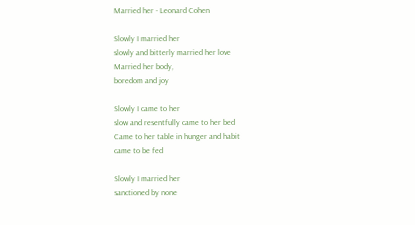Married her - Leonard Cohen

Slowly I married her
slowly and bitterly married her love
Married her body,
boredom and joy

Slowly I came to her
slow and resentfully came to her bed
Came to her table in hunger and habit
came to be fed

Slowly I married her
sanctioned by none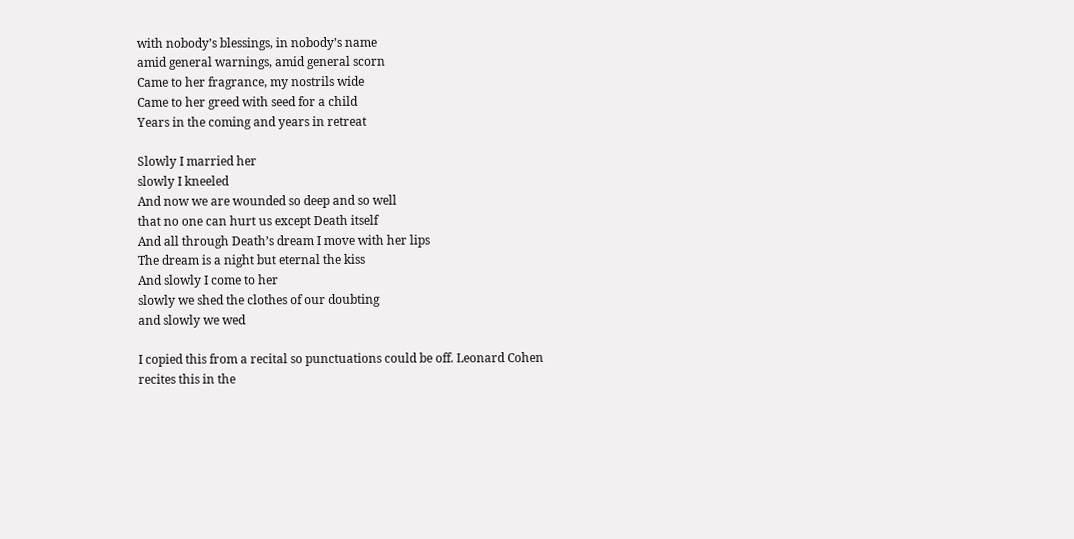with nobody’s blessings, in nobody’s name
amid general warnings, amid general scorn
Came to her fragrance, my nostrils wide
Came to her greed with seed for a child
Years in the coming and years in retreat

Slowly I married her
slowly I kneeled
And now we are wounded so deep and so well
that no one can hurt us except Death itself
And all through Death’s dream I move with her lips
The dream is a night but eternal the kiss
And slowly I come to her
slowly we shed the clothes of our doubting
and slowly we wed

I copied this from a recital so punctuations could be off. Leonard Cohen recites this in the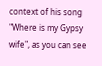context of his song "Where is my Gypsy wife", as you can see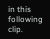in this following clip.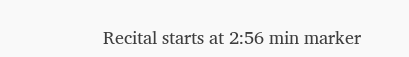Recital starts at 2:56 min marker